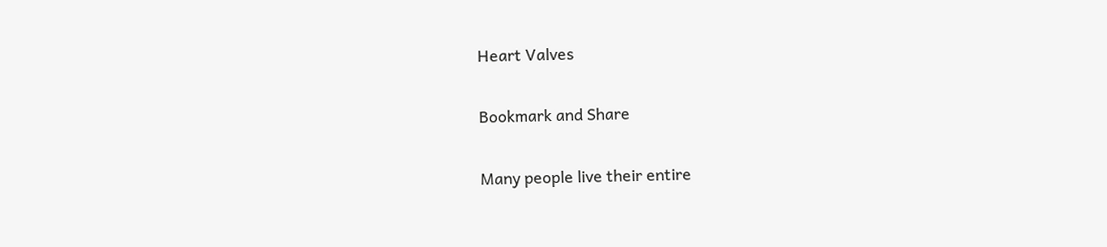Heart Valves

Bookmark and Share

Many people live their entire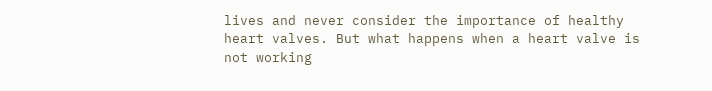lives and never consider the importance of healthy heart valves. But what happens when a heart valve is not working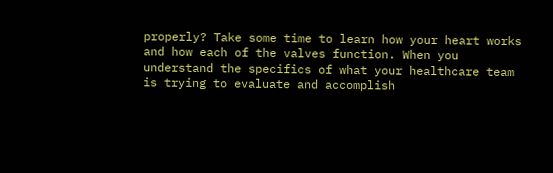properly? Take some time to learn how your heart works and how each of the valves function. When you understand the specifics of what your healthcare team is trying to evaluate and accomplish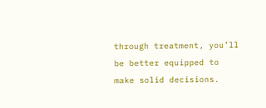through treatment, you’ll be better equipped to make solid decisions.